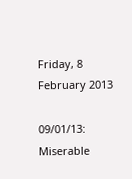Friday, 8 February 2013

09/01/13: Miserable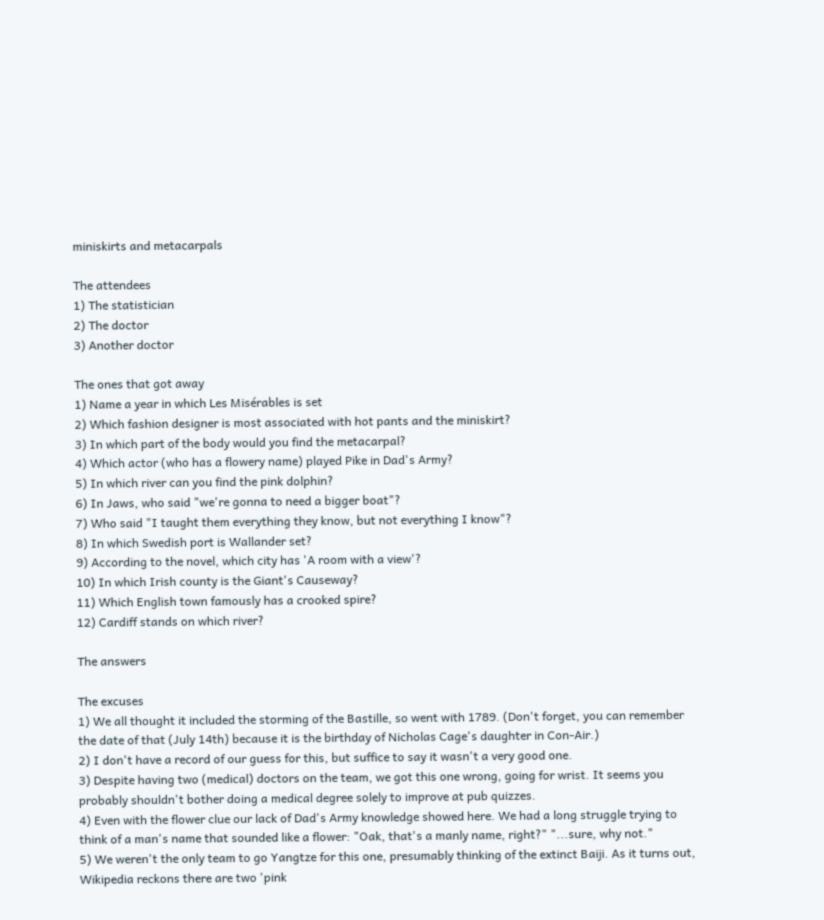miniskirts and metacarpals

The attendees
1) The statistician
2) The doctor
3) Another doctor

The ones that got away
1) Name a year in which Les Misérables is set
2) Which fashion designer is most associated with hot pants and the miniskirt?
3) In which part of the body would you find the metacarpal?
4) Which actor (who has a flowery name) played Pike in Dad's Army?
5) In which river can you find the pink dolphin?
6) In Jaws, who said "we're gonna to need a bigger boat"?
7) Who said "I taught them everything they know, but not everything I know"?
8) In which Swedish port is Wallander set?
9) According to the novel, which city has 'A room with a view'?
10) In which Irish county is the Giant's Causeway?
11) Which English town famously has a crooked spire?
12) Cardiff stands on which river?

The answers

The excuses
1) We all thought it included the storming of the Bastille, so went with 1789. (Don't forget, you can remember the date of that (July 14th) because it is the birthday of Nicholas Cage's daughter in Con-Air.)
2) I don't have a record of our guess for this, but suffice to say it wasn't a very good one.
3) Despite having two (medical) doctors on the team, we got this one wrong, going for wrist. It seems you probably shouldn't bother doing a medical degree solely to improve at pub quizzes.
4) Even with the flower clue our lack of Dad's Army knowledge showed here. We had a long struggle trying to think of a man's name that sounded like a flower: "Oak, that's a manly name, right?" "...sure, why not."
5) We weren't the only team to go Yangtze for this one, presumably thinking of the extinct Baiji. As it turns out, Wikipedia reckons there are two 'pink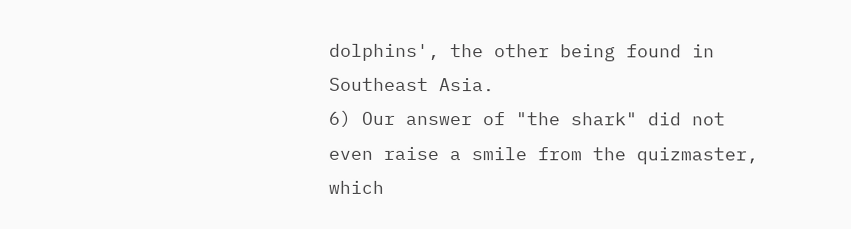dolphins', the other being found in Southeast Asia.
6) Our answer of "the shark" did not even raise a smile from the quizmaster, which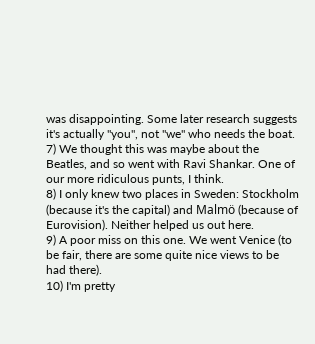was disappointing. Some later research suggests it's actually "you", not "we" who needs the boat.
7) We thought this was maybe about the Beatles, and so went with Ravi Shankar. One of our more ridiculous punts, I think.
8) I only knew two places in Sweden: Stockholm (because it's the capital) and Malmö (because of Eurovision). Neither helped us out here.
9) A poor miss on this one. We went Venice (to be fair, there are some quite nice views to be had there).
10) I'm pretty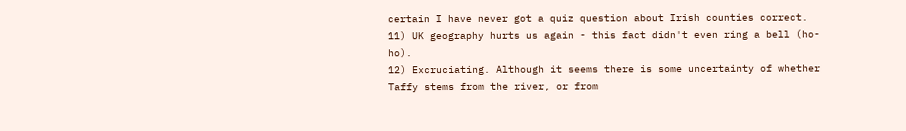certain I have never got a quiz question about Irish counties correct.
11) UK geography hurts us again - this fact didn't even ring a bell (ho-ho).
12) Excruciating. Although it seems there is some uncertainty of whether Taffy stems from the river, or from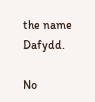the name Dafydd.

No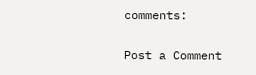comments:

Post a Comment